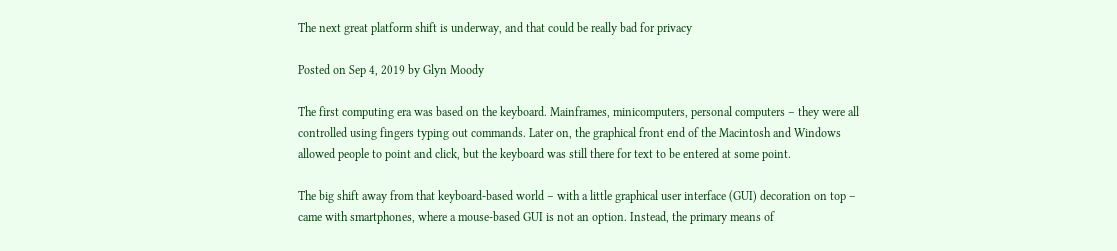The next great platform shift is underway, and that could be really bad for privacy

Posted on Sep 4, 2019 by Glyn Moody

The first computing era was based on the keyboard. Mainframes, minicomputers, personal computers – they were all controlled using fingers typing out commands. Later on, the graphical front end of the Macintosh and Windows allowed people to point and click, but the keyboard was still there for text to be entered at some point.

The big shift away from that keyboard-based world – with a little graphical user interface (GUI) decoration on top – came with smartphones, where a mouse-based GUI is not an option. Instead, the primary means of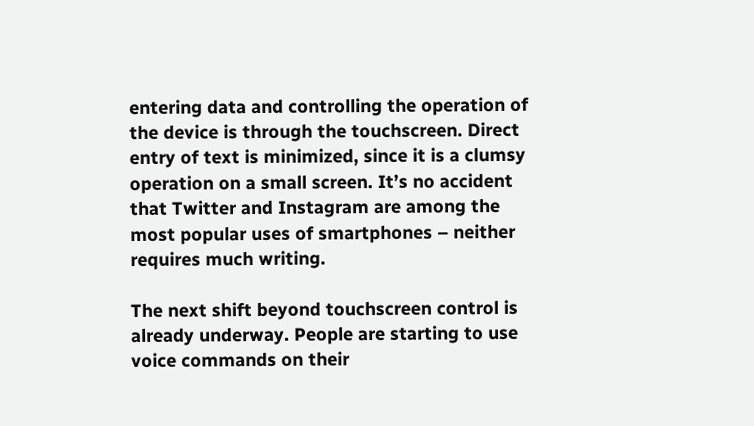entering data and controlling the operation of the device is through the touchscreen. Direct entry of text is minimized, since it is a clumsy operation on a small screen. It’s no accident that Twitter and Instagram are among the most popular uses of smartphones – neither requires much writing.

The next shift beyond touchscreen control is already underway. People are starting to use voice commands on their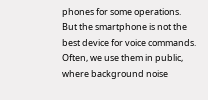phones for some operations. But the smartphone is not the best device for voice commands. Often, we use them in public, where background noise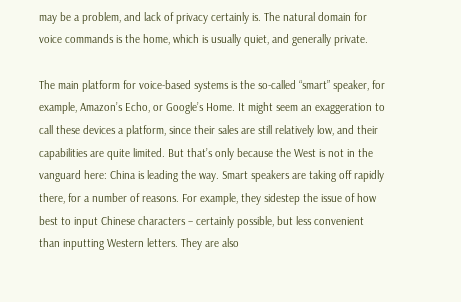may be a problem, and lack of privacy certainly is. The natural domain for voice commands is the home, which is usually quiet, and generally private.

The main platform for voice-based systems is the so-called “smart” speaker, for example, Amazon’s Echo, or Google’s Home. It might seem an exaggeration to call these devices a platform, since their sales are still relatively low, and their capabilities are quite limited. But that’s only because the West is not in the vanguard here: China is leading the way. Smart speakers are taking off rapidly there, for a number of reasons. For example, they sidestep the issue of how best to input Chinese characters – certainly possible, but less convenient than inputting Western letters. They are also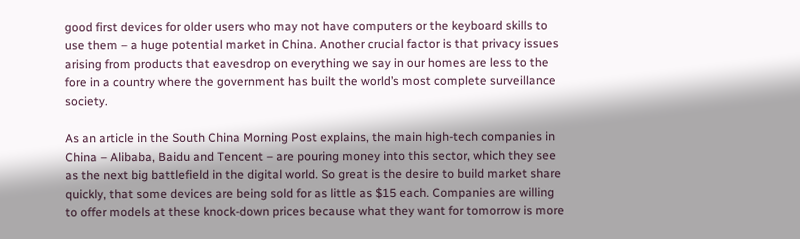good first devices for older users who may not have computers or the keyboard skills to use them – a huge potential market in China. Another crucial factor is that privacy issues arising from products that eavesdrop on everything we say in our homes are less to the fore in a country where the government has built the world’s most complete surveillance society.

As an article in the South China Morning Post explains, the main high-tech companies in China – Alibaba, Baidu and Tencent – are pouring money into this sector, which they see as the next big battlefield in the digital world. So great is the desire to build market share quickly, that some devices are being sold for as little as $15 each. Companies are willing to offer models at these knock-down prices because what they want for tomorrow is more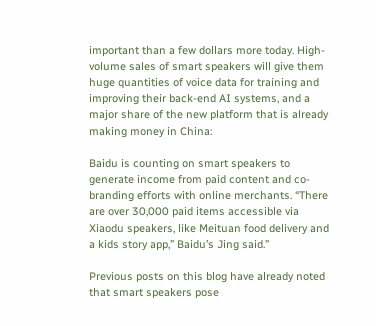important than a few dollars more today. High-volume sales of smart speakers will give them huge quantities of voice data for training and improving their back-end AI systems, and a major share of the new platform that is already making money in China:

Baidu is counting on smart speakers to generate income from paid content and co-branding efforts with online merchants. “There are over 30,000 paid items accessible via Xiaodu speakers, like Meituan food delivery and a kids story app,” Baidu’s Jing said.”

Previous posts on this blog have already noted that smart speakers pose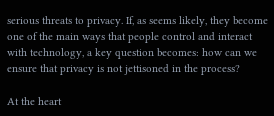serious threats to privacy. If, as seems likely, they become one of the main ways that people control and interact with technology, a key question becomes: how can we ensure that privacy is not jettisoned in the process?

At the heart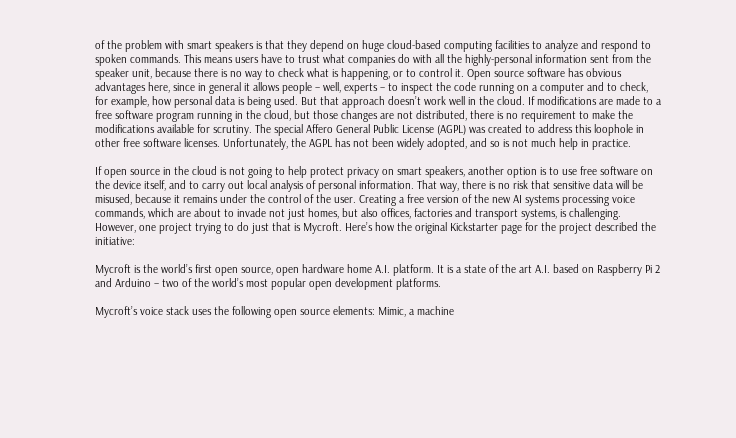of the problem with smart speakers is that they depend on huge cloud-based computing facilities to analyze and respond to spoken commands. This means users have to trust what companies do with all the highly-personal information sent from the speaker unit, because there is no way to check what is happening, or to control it. Open source software has obvious advantages here, since in general it allows people – well, experts – to inspect the code running on a computer and to check, for example, how personal data is being used. But that approach doesn’t work well in the cloud. If modifications are made to a free software program running in the cloud, but those changes are not distributed, there is no requirement to make the modifications available for scrutiny. The special Affero General Public License (AGPL) was created to address this loophole in other free software licenses. Unfortunately, the AGPL has not been widely adopted, and so is not much help in practice.

If open source in the cloud is not going to help protect privacy on smart speakers, another option is to use free software on the device itself, and to carry out local analysis of personal information. That way, there is no risk that sensitive data will be misused, because it remains under the control of the user. Creating a free version of the new AI systems processing voice commands, which are about to invade not just homes, but also offices, factories and transport systems, is challenging. However, one project trying to do just that is Mycroft. Here’s how the original Kickstarter page for the project described the initiative:

Mycroft is the world’s first open source, open hardware home A.I. platform. It is a state of the art A.I. based on Raspberry Pi 2 and Arduino – two of the world’s most popular open development platforms.

Mycroft’s voice stack uses the following open source elements: Mimic, a machine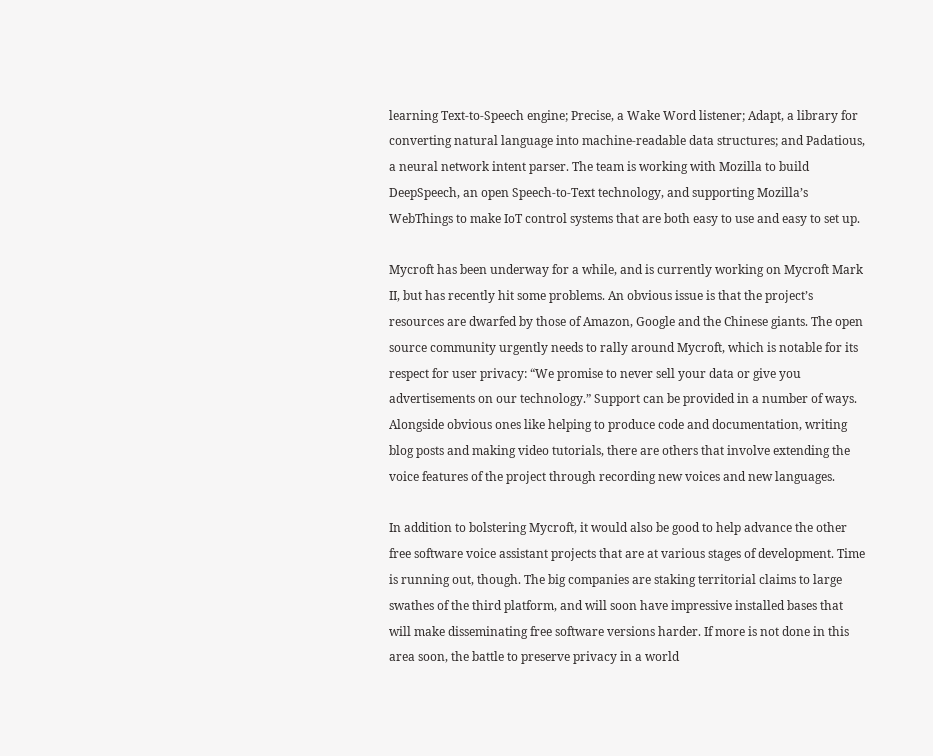learning Text-to-Speech engine; Precise, a Wake Word listener; Adapt, a library for converting natural language into machine-readable data structures; and Padatious, a neural network intent parser. The team is working with Mozilla to build DeepSpeech, an open Speech-to-Text technology, and supporting Mozilla’s WebThings to make IoT control systems that are both easy to use and easy to set up.

Mycroft has been underway for a while, and is currently working on Mycroft Mark II, but has recently hit some problems. An obvious issue is that the project’s resources are dwarfed by those of Amazon, Google and the Chinese giants. The open source community urgently needs to rally around Mycroft, which is notable for its respect for user privacy: “We promise to never sell your data or give you advertisements on our technology.” Support can be provided in a number of ways. Alongside obvious ones like helping to produce code and documentation, writing blog posts and making video tutorials, there are others that involve extending the voice features of the project through recording new voices and new languages.

In addition to bolstering Mycroft, it would also be good to help advance the other free software voice assistant projects that are at various stages of development. Time is running out, though. The big companies are staking territorial claims to large swathes of the third platform, and will soon have impressive installed bases that will make disseminating free software versions harder. If more is not done in this area soon, the battle to preserve privacy in a world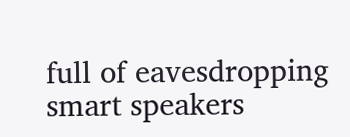full of eavesdropping smart speakers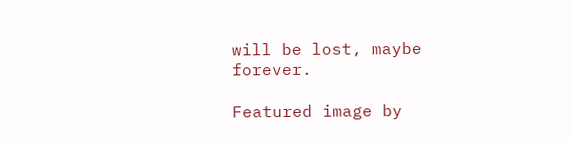will be lost, maybe forever.

Featured image by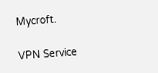Mycroft.

VPN Service